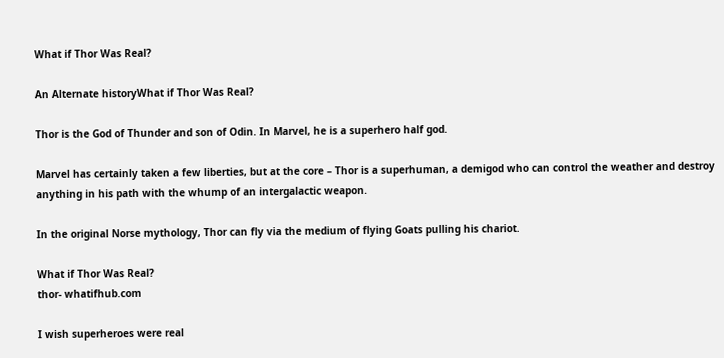What if Thor Was Real?

An Alternate historyWhat if Thor Was Real?

Thor is the God of Thunder and son of Odin. In Marvel, he is a superhero half god.

Marvel has certainly taken a few liberties, but at the core – Thor is a superhuman, a demigod who can control the weather and destroy anything in his path with the whump of an intergalactic weapon.

In the original Norse mythology, Thor can fly via the medium of flying Goats pulling his chariot.

What if Thor Was Real?
thor- whatifhub.com

I wish superheroes were real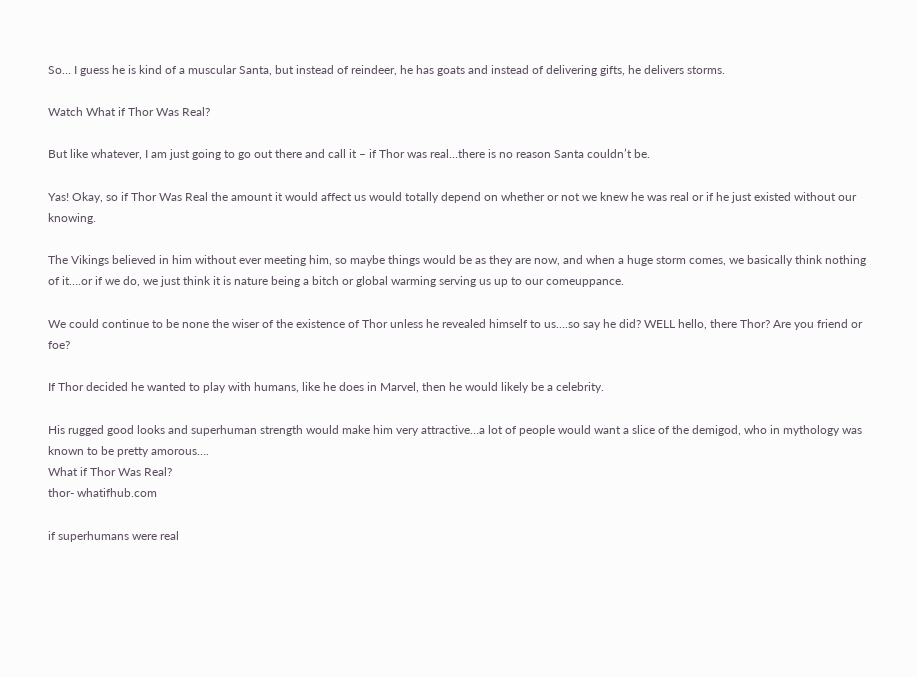So… I guess he is kind of a muscular Santa, but instead of reindeer, he has goats and instead of delivering gifts, he delivers storms.

Watch What if Thor Was Real?

But like whatever, I am just going to go out there and call it – if Thor was real…there is no reason Santa couldn’t be.

Yas! Okay, so if Thor Was Real the amount it would affect us would totally depend on whether or not we knew he was real or if he just existed without our knowing.

The Vikings believed in him without ever meeting him, so maybe things would be as they are now, and when a huge storm comes, we basically think nothing of it….or if we do, we just think it is nature being a bitch or global warming serving us up to our comeuppance.

We could continue to be none the wiser of the existence of Thor unless he revealed himself to us….so say he did? WELL hello, there Thor? Are you friend or foe?

If Thor decided he wanted to play with humans, like he does in Marvel, then he would likely be a celebrity.

His rugged good looks and superhuman strength would make him very attractive…a lot of people would want a slice of the demigod, who in mythology was known to be pretty amorous….
What if Thor Was Real?
thor- whatifhub.com

if superhumans were real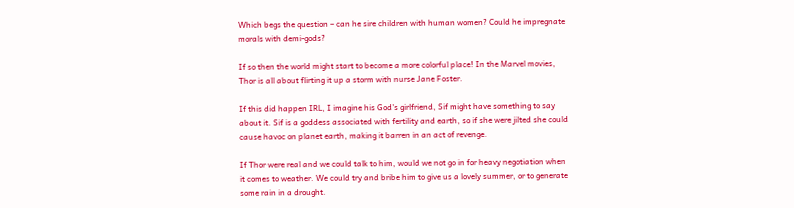Which begs the question – can he sire children with human women? Could he impregnate morals with demi-gods?

If so then the world might start to become a more colorful place! In the Marvel movies, Thor is all about flirting it up a storm with nurse Jane Foster.

If this did happen IRL, I imagine his God's girlfriend, Sif might have something to say about it. Sif is a goddess associated with fertility and earth, so if she were jilted she could cause havoc on planet earth, making it barren in an act of revenge.

If Thor were real and we could talk to him, would we not go in for heavy negotiation when it comes to weather. We could try and bribe him to give us a lovely summer, or to generate some rain in a drought.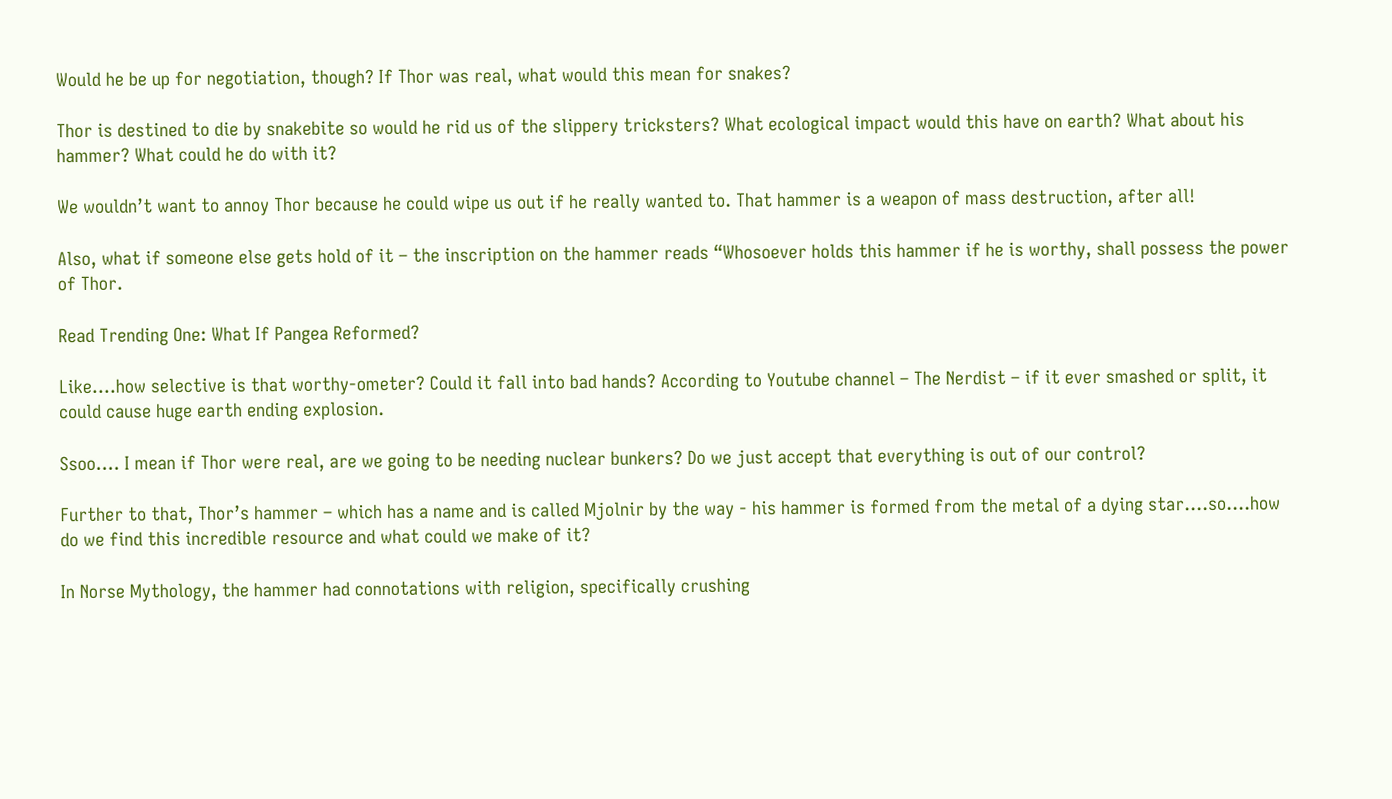Would he be up for negotiation, though? If Thor was real, what would this mean for snakes?

Thor is destined to die by snakebite so would he rid us of the slippery tricksters? What ecological impact would this have on earth? What about his hammer? What could he do with it?

We wouldn’t want to annoy Thor because he could wipe us out if he really wanted to. That hammer is a weapon of mass destruction, after all!

Also, what if someone else gets hold of it – the inscription on the hammer reads “Whosoever holds this hammer if he is worthy, shall possess the power of Thor.

Read Trending One: What If Pangea Reformed?

Like….how selective is that worthy-ometer? Could it fall into bad hands? According to Youtube channel – The Nerdist – if it ever smashed or split, it could cause huge earth ending explosion.

Ssoo…. I mean if Thor were real, are we going to be needing nuclear bunkers? Do we just accept that everything is out of our control?

Further to that, Thor’s hammer – which has a name and is called Mjolnir by the way - his hammer is formed from the metal of a dying star….so….how do we find this incredible resource and what could we make of it?

In Norse Mythology, the hammer had connotations with religion, specifically crushing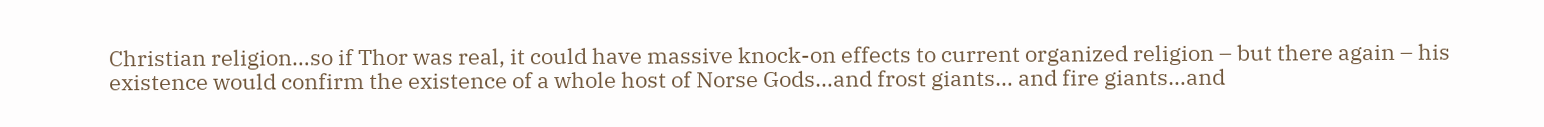Christian religion…so if Thor was real, it could have massive knock-on effects to current organized religion – but there again – his existence would confirm the existence of a whole host of Norse Gods…and frost giants… and fire giants…and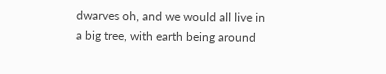dwarves oh, and we would all live in a big tree, with earth being around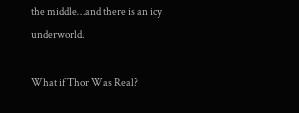the middle…and there is an icy underworld.

What if Thor Was Real?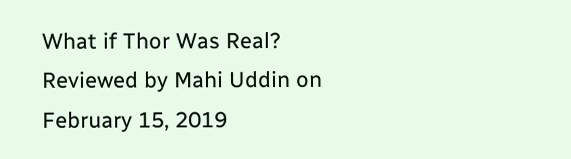What if Thor Was Real? Reviewed by Mahi Uddin on February 15, 2019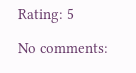Rating: 5

No comments: